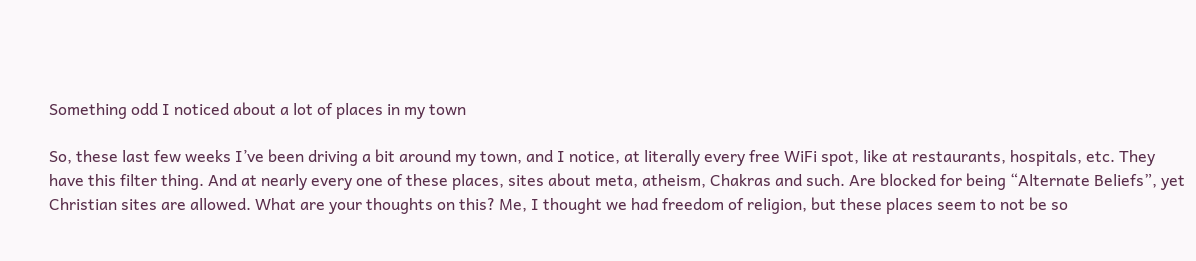Something odd I noticed about a lot of places in my town

So, these last few weeks I’ve been driving a bit around my town, and I notice, at literally every free WiFi spot, like at restaurants, hospitals, etc. They have this filter thing. And at nearly every one of these places, sites about meta, atheism, Chakras and such. Are blocked for being “Alternate Beliefs”, yet Christian sites are allowed. What are your thoughts on this? Me, I thought we had freedom of religion, but these places seem to not be so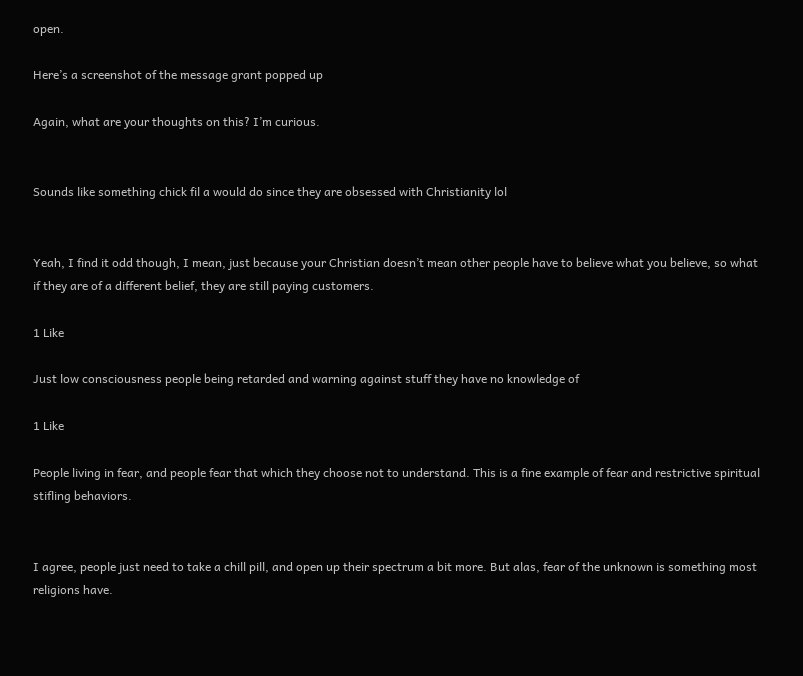open.

Here’s a screenshot of the message grant popped up

Again, what are your thoughts on this? I’m curious.


Sounds like something chick fil a would do since they are obsessed with Christianity lol


Yeah, I find it odd though, I mean, just because your Christian doesn’t mean other people have to believe what you believe, so what if they are of a different belief, they are still paying customers.

1 Like

Just low consciousness people being retarded and warning against stuff they have no knowledge of

1 Like

People living in fear, and people fear that which they choose not to understand. This is a fine example of fear and restrictive spiritual stifling behaviors.


I agree, people just need to take a chill pill, and open up their spectrum a bit more. But alas, fear of the unknown is something most religions have.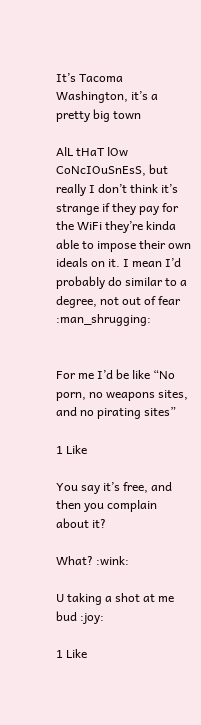It’s Tacoma Washington, it’s a pretty big town

AlL tHaT lOw CoNcIOuSnEsS, but really I don’t think it’s strange if they pay for the WiFi they’re kinda able to impose their own ideals on it. I mean I’d probably do similar to a degree, not out of fear :man_shrugging:


For me I’d be like “No porn, no weapons sites, and no pirating sites”

1 Like

You say it’s free, and then you complain about it?

What? :wink:

U taking a shot at me bud :joy:

1 Like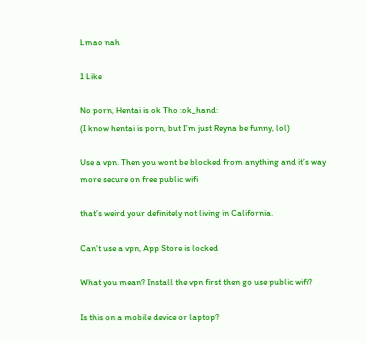Lmao nah

1 Like

No porn, Hentai is ok Tho :ok_hand:
(I know hentai is porn, but I’m just Reyna be funny, lol)

Use a vpn. Then you wont be blocked from anything and it’s way more secure on free public wifi

that’s weird your definitely not living in California.

Can’t use a vpn, App Store is locked

What you mean? Install the vpn first then go use public wifi?

Is this on a mobile device or laptop?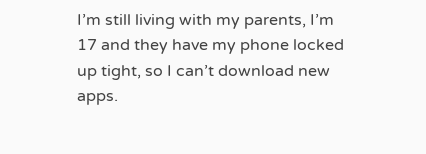I’m still living with my parents, I’m 17 and they have my phone locked up tight, so I can’t download new apps.